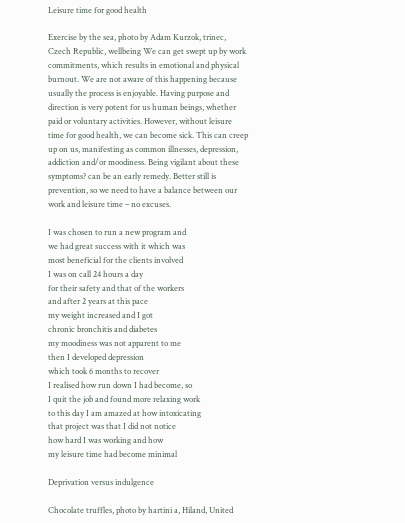Leisure time for good health

Exercise by the sea, photo by Adam Kurzok, trinec, Czech Republic, wellbeing We can get swept up by work commitments, which results in emotional and physical burnout. We are not aware of this happening because usually the process is enjoyable. Having purpose and direction is very potent for us human beings, whether paid or voluntary activities. However, without leisure time for good health, we can become sick. This can creep up on us, manifesting as common illnesses, depression, addiction and/or moodiness. Being vigilant about these symptoms? can be an early remedy. Better still is prevention, so we need to have a balance between our work and leisure time – no excuses.

I was chosen to run a new program and
we had great success with it which was
most beneficial for the clients involved
I was on call 24 hours a day
for their safety and that of the workers
and after 2 years at this pace
my weight increased and I got
chronic bronchitis and diabetes
my moodiness was not apparent to me
then I developed depression
which took 6 months to recover
I realised how run down I had become, so
I quit the job and found more relaxing work
to this day I am amazed at how intoxicating
that project was that I did not notice
how hard I was working and how
my leisure time had become minimal

Deprivation versus indulgence

Chocolate truffles, photo by hartini a, Hiland, United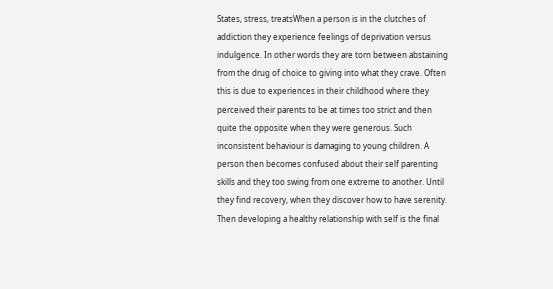States, stress, treatsWhen a person is in the clutches of addiction they experience feelings of deprivation versus indulgence. In other words they are torn between abstaining from the drug of choice to giving into what they crave. Often this is due to experiences in their childhood where they perceived their parents to be at times too strict and then quite the opposite when they were generous. Such inconsistent behaviour is damaging to young children. A person then becomes confused about their self parenting skills and they too swing from one extreme to another. Until they find recovery, when they discover how to have serenity. Then developing a healthy relationship with self is the final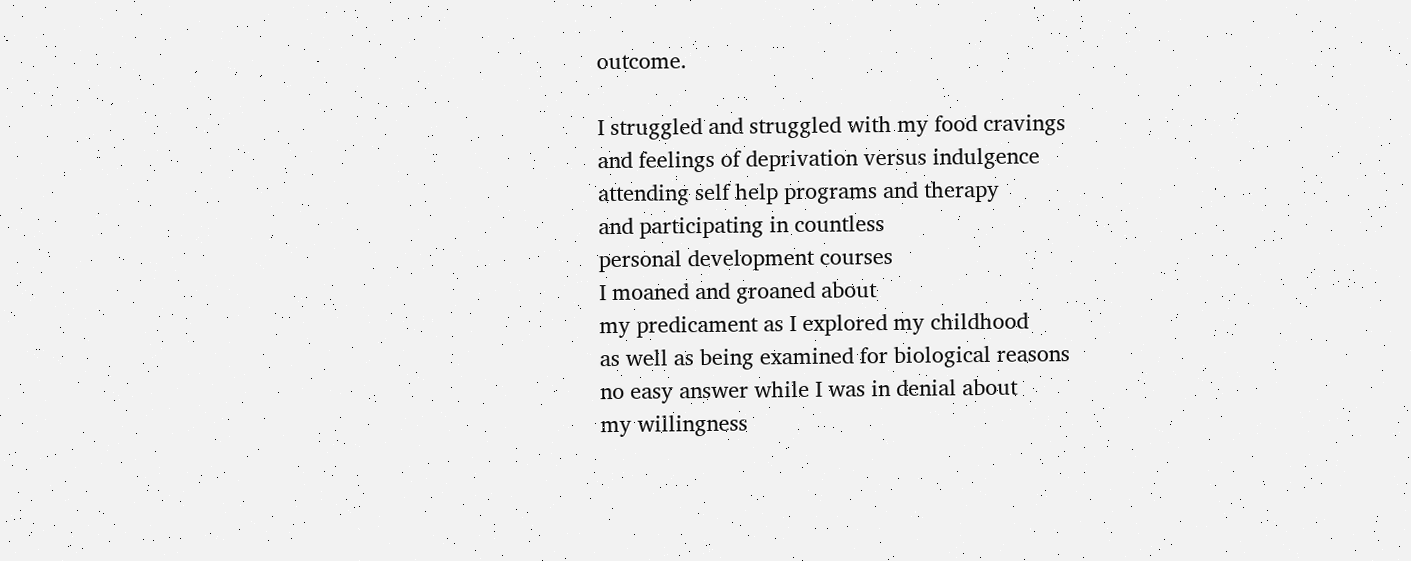outcome.

I struggled and struggled with my food cravings
and feelings of deprivation versus indulgence
attending self help programs and therapy
and participating in countless
personal development courses
I moaned and groaned about
my predicament as I explored my childhood
as well as being examined for biological reasons
no easy answer while I was in denial about
my willingness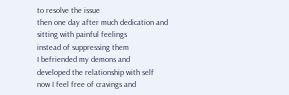to resolve the issue
then one day after much dedication and
sitting with painful feelings
instead of suppressing them
I befriended my demons and
developed the relationship with self
now I feel free of cravings and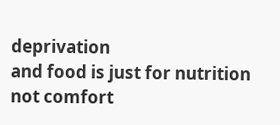deprivation
and food is just for nutrition not comfort